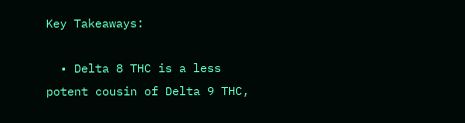Key Takeaways:

  • Delta 8 THC is a less potent cousin of Delta 9 THC,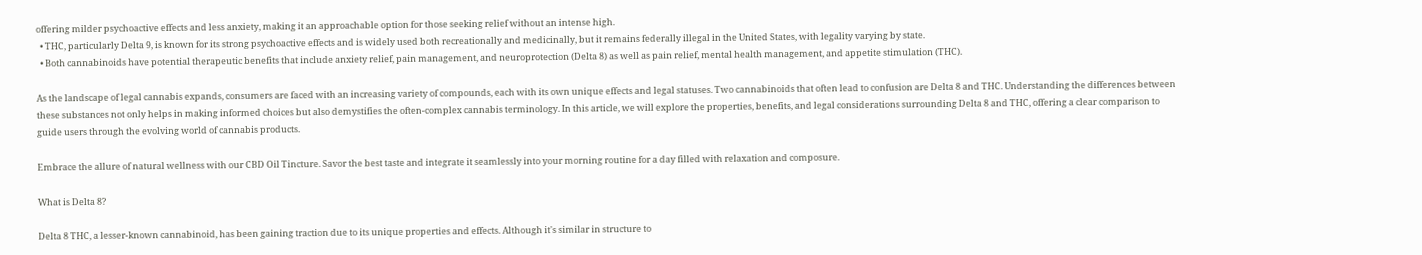offering milder psychoactive effects and less anxiety, making it an approachable option for those seeking relief without an intense high.
  • THC, particularly Delta 9, is known for its strong psychoactive effects and is widely used both recreationally and medicinally, but it remains federally illegal in the United States, with legality varying by state.
  • Both cannabinoids have potential therapeutic benefits that include anxiety relief, pain management, and neuroprotection (Delta 8) as well as pain relief, mental health management, and appetite stimulation (THC).

As the landscape of legal cannabis expands, consumers are faced with an increasing variety of compounds, each with its own unique effects and legal statuses. Two cannabinoids that often lead to confusion are Delta 8 and THC. Understanding the differences between these substances not only helps in making informed choices but also demystifies the often-complex cannabis terminology. In this article, we will explore the properties, benefits, and legal considerations surrounding Delta 8 and THC, offering a clear comparison to guide users through the evolving world of cannabis products.

Embrace the allure of natural wellness with our CBD Oil Tincture. Savor the best taste and integrate it seamlessly into your morning routine for a day filled with relaxation and composure.

What is Delta 8?

Delta 8 THC, a lesser-known cannabinoid, has been gaining traction due to its unique properties and effects. Although it's similar in structure to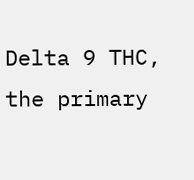Delta 9 THC, the primary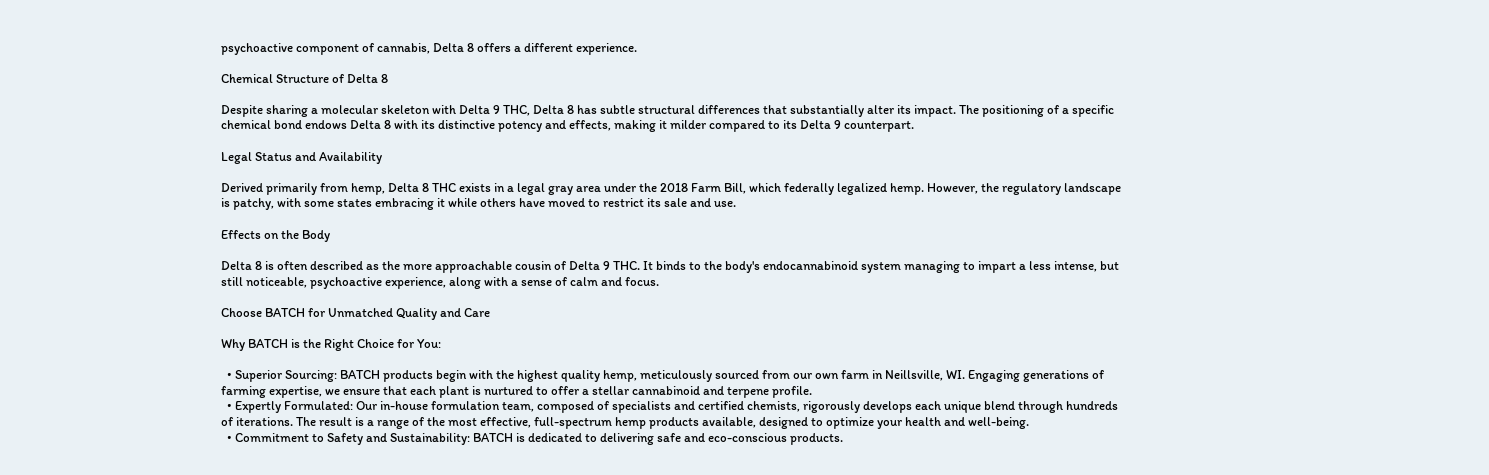psychoactive component of cannabis, Delta 8 offers a different experience.

Chemical Structure of Delta 8

Despite sharing a molecular skeleton with Delta 9 THC, Delta 8 has subtle structural differences that substantially alter its impact. The positioning of a specific chemical bond endows Delta 8 with its distinctive potency and effects, making it milder compared to its Delta 9 counterpart.

Legal Status and Availability

Derived primarily from hemp, Delta 8 THC exists in a legal gray area under the 2018 Farm Bill, which federally legalized hemp. However, the regulatory landscape is patchy, with some states embracing it while others have moved to restrict its sale and use.

Effects on the Body

Delta 8 is often described as the more approachable cousin of Delta 9 THC. It binds to the body's endocannabinoid system managing to impart a less intense, but still noticeable, psychoactive experience, along with a sense of calm and focus.

Choose BATCH for Unmatched Quality and Care

Why BATCH is the Right Choice for You:

  • Superior Sourcing: BATCH products begin with the highest quality hemp, meticulously sourced from our own farm in Neillsville, WI. Engaging generations of farming expertise, we ensure that each plant is nurtured to offer a stellar cannabinoid and terpene profile.
  • Expertly Formulated: Our in-house formulation team, composed of specialists and certified chemists, rigorously develops each unique blend through hundreds of iterations. The result is a range of the most effective, full-spectrum hemp products available, designed to optimize your health and well-being.
  • Commitment to Safety and Sustainability: BATCH is dedicated to delivering safe and eco-conscious products.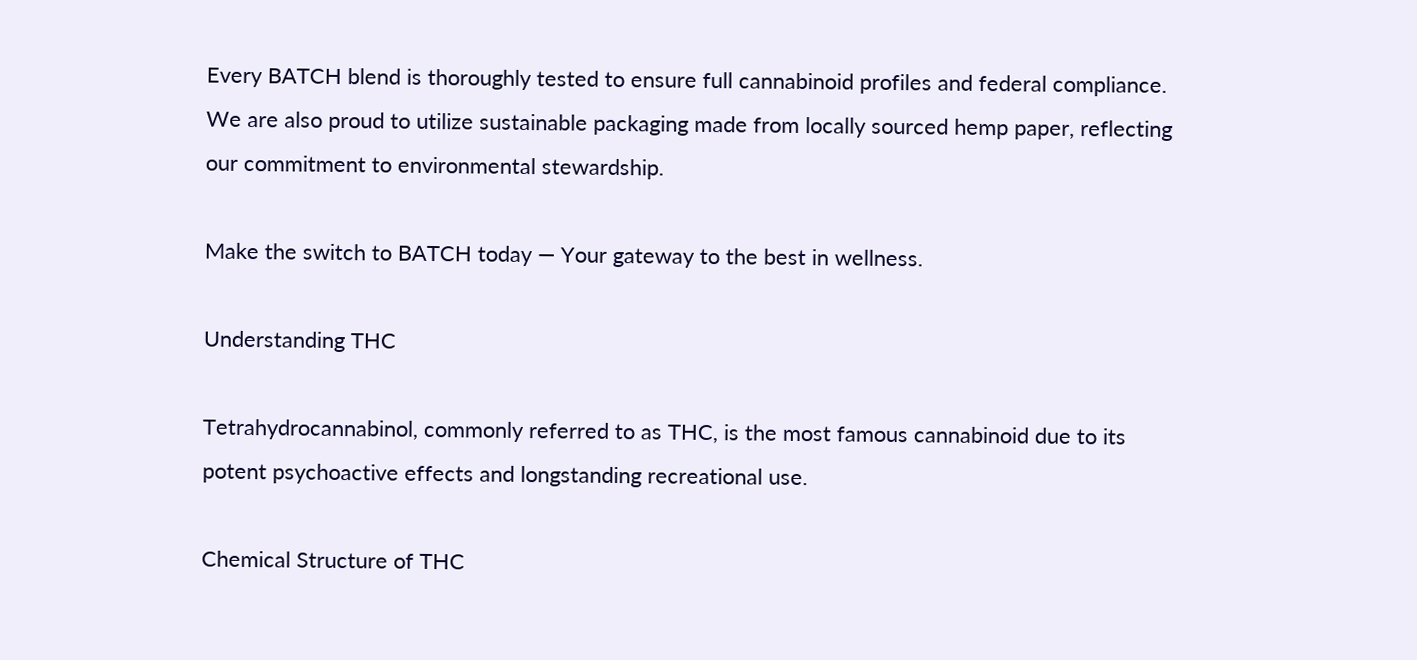Every BATCH blend is thoroughly tested to ensure full cannabinoid profiles and federal compliance. We are also proud to utilize sustainable packaging made from locally sourced hemp paper, reflecting our commitment to environmental stewardship.

Make the switch to BATCH today — Your gateway to the best in wellness.

Understanding THC

Tetrahydrocannabinol, commonly referred to as THC, is the most famous cannabinoid due to its potent psychoactive effects and longstanding recreational use.

Chemical Structure of THC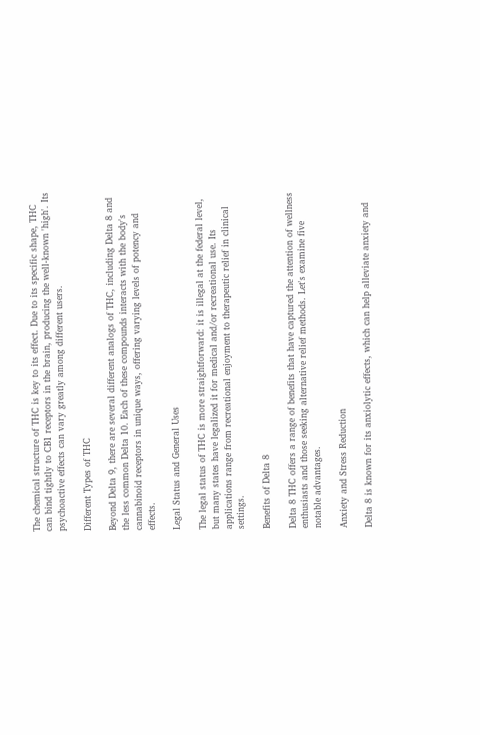The chemical structure of THC is key to its effect. Due to its specific shape, THC can bind tightly to CB1 receptors in the brain, producing the well-known 'high'. Its psychoactive effects can vary greatly among different users.

Different Types of THC

Beyond Delta 9, there are several different analogs of THC, including Delta 8 and the less common Delta 10. Each of these compounds interacts with the body's cannabinoid receptors in unique ways, offering varying levels of potency and effects.

Legal Status and General Uses

The legal status of THC is more straightforward: it is illegal at the federal level, but many states have legalized it for medical and/or recreational use. Its applications range from recreational enjoyment to therapeutic relief in clinical settings.

Benefits of Delta 8

Delta 8 THC offers a range of benefits that have captured the attention of wellness enthusiasts and those seeking alternative relief methods. Let's examine five notable advantages.

Anxiety and Stress Reduction

Delta 8 is known for its anxiolytic effects, which can help alleviate anxiety and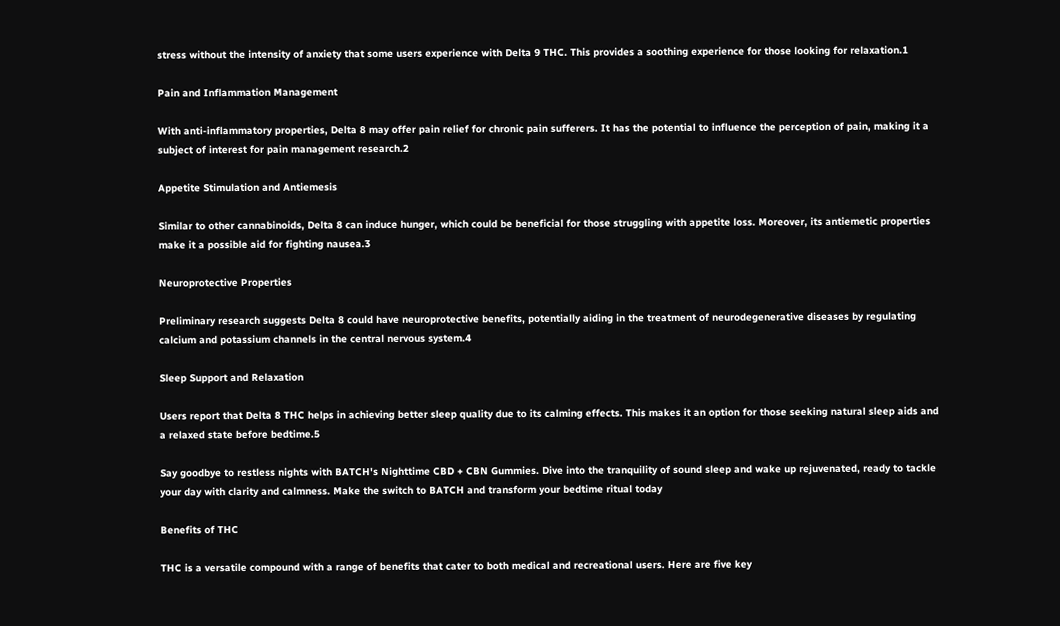stress without the intensity of anxiety that some users experience with Delta 9 THC. This provides a soothing experience for those looking for relaxation.1

Pain and Inflammation Management

With anti-inflammatory properties, Delta 8 may offer pain relief for chronic pain sufferers. It has the potential to influence the perception of pain, making it a subject of interest for pain management research.2

Appetite Stimulation and Antiemesis

Similar to other cannabinoids, Delta 8 can induce hunger, which could be beneficial for those struggling with appetite loss. Moreover, its antiemetic properties make it a possible aid for fighting nausea.3

Neuroprotective Properties

Preliminary research suggests Delta 8 could have neuroprotective benefits, potentially aiding in the treatment of neurodegenerative diseases by regulating calcium and potassium channels in the central nervous system.4

Sleep Support and Relaxation

Users report that Delta 8 THC helps in achieving better sleep quality due to its calming effects. This makes it an option for those seeking natural sleep aids and a relaxed state before bedtime.5

Say goodbye to restless nights with BATCH's Nighttime CBD + CBN Gummies. Dive into the tranquility of sound sleep and wake up rejuvenated, ready to tackle your day with clarity and calmness. Make the switch to BATCH and transform your bedtime ritual today

Benefits of THC

THC is a versatile compound with a range of benefits that cater to both medical and recreational users. Here are five key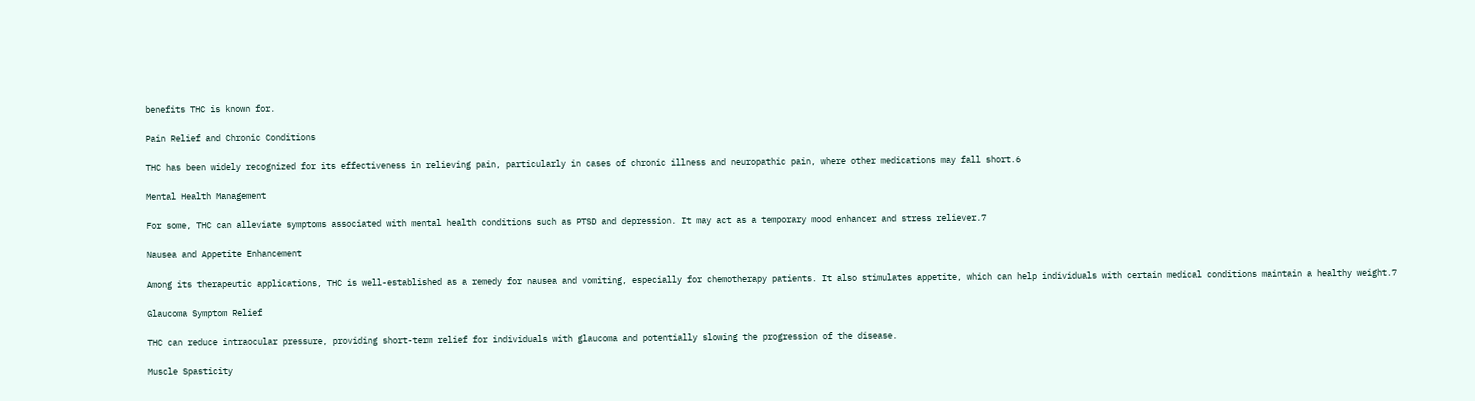benefits THC is known for.

Pain Relief and Chronic Conditions

THC has been widely recognized for its effectiveness in relieving pain, particularly in cases of chronic illness and neuropathic pain, where other medications may fall short.6

Mental Health Management

For some, THC can alleviate symptoms associated with mental health conditions such as PTSD and depression. It may act as a temporary mood enhancer and stress reliever.7

Nausea and Appetite Enhancement

Among its therapeutic applications, THC is well-established as a remedy for nausea and vomiting, especially for chemotherapy patients. It also stimulates appetite, which can help individuals with certain medical conditions maintain a healthy weight.7

Glaucoma Symptom Relief

THC can reduce intraocular pressure, providing short-term relief for individuals with glaucoma and potentially slowing the progression of the disease.

Muscle Spasticity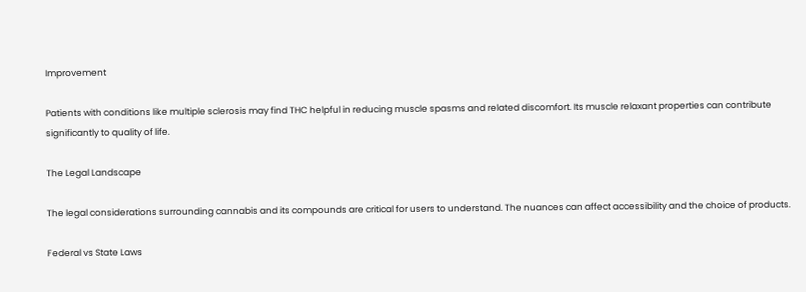Improvement

Patients with conditions like multiple sclerosis may find THC helpful in reducing muscle spasms and related discomfort. Its muscle relaxant properties can contribute significantly to quality of life.

The Legal Landscape

The legal considerations surrounding cannabis and its compounds are critical for users to understand. The nuances can affect accessibility and the choice of products.

Federal vs State Laws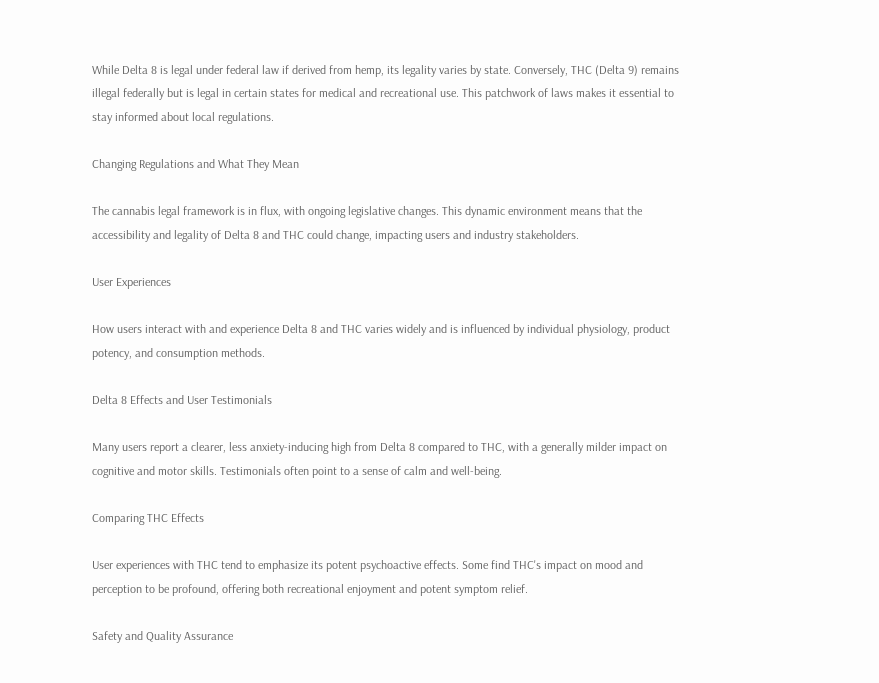While Delta 8 is legal under federal law if derived from hemp, its legality varies by state. Conversely, THC (Delta 9) remains illegal federally but is legal in certain states for medical and recreational use. This patchwork of laws makes it essential to stay informed about local regulations.

Changing Regulations and What They Mean

The cannabis legal framework is in flux, with ongoing legislative changes. This dynamic environment means that the accessibility and legality of Delta 8 and THC could change, impacting users and industry stakeholders.

User Experiences

How users interact with and experience Delta 8 and THC varies widely and is influenced by individual physiology, product potency, and consumption methods.

Delta 8 Effects and User Testimonials

Many users report a clearer, less anxiety-inducing high from Delta 8 compared to THC, with a generally milder impact on cognitive and motor skills. Testimonials often point to a sense of calm and well-being.

Comparing THC Effects

User experiences with THC tend to emphasize its potent psychoactive effects. Some find THC's impact on mood and perception to be profound, offering both recreational enjoyment and potent symptom relief.

Safety and Quality Assurance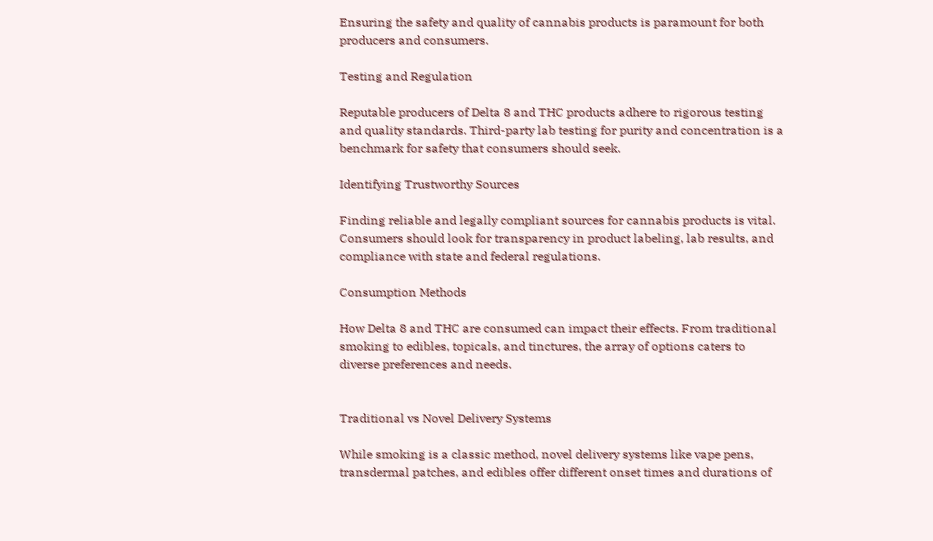Ensuring the safety and quality of cannabis products is paramount for both producers and consumers.

Testing and Regulation

Reputable producers of Delta 8 and THC products adhere to rigorous testing and quality standards. Third-party lab testing for purity and concentration is a benchmark for safety that consumers should seek.

Identifying Trustworthy Sources

Finding reliable and legally compliant sources for cannabis products is vital. Consumers should look for transparency in product labeling, lab results, and compliance with state and federal regulations.

Consumption Methods

How Delta 8 and THC are consumed can impact their effects. From traditional smoking to edibles, topicals, and tinctures, the array of options caters to diverse preferences and needs.


Traditional vs Novel Delivery Systems

While smoking is a classic method, novel delivery systems like vape pens, transdermal patches, and edibles offer different onset times and durations of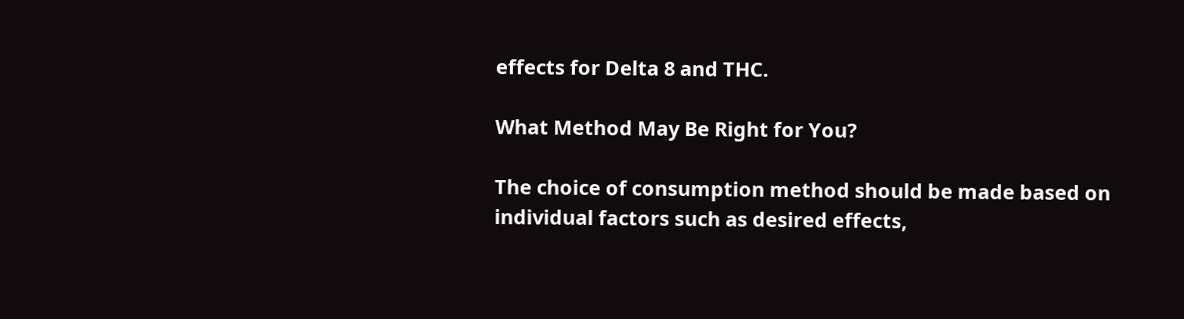effects for Delta 8 and THC.

What Method May Be Right for You?

The choice of consumption method should be made based on individual factors such as desired effects,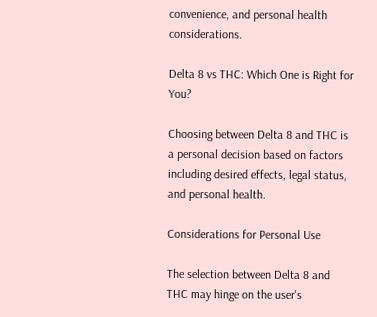convenience, and personal health considerations.

Delta 8 vs THC: Which One is Right for You?

Choosing between Delta 8 and THC is a personal decision based on factors including desired effects, legal status, and personal health.

Considerations for Personal Use

The selection between Delta 8 and THC may hinge on the user's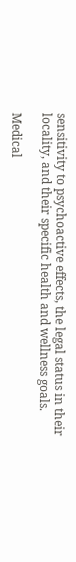sensitivity to psychoactive effects, the legal status in their locality, and their specific health and wellness goals.

Medical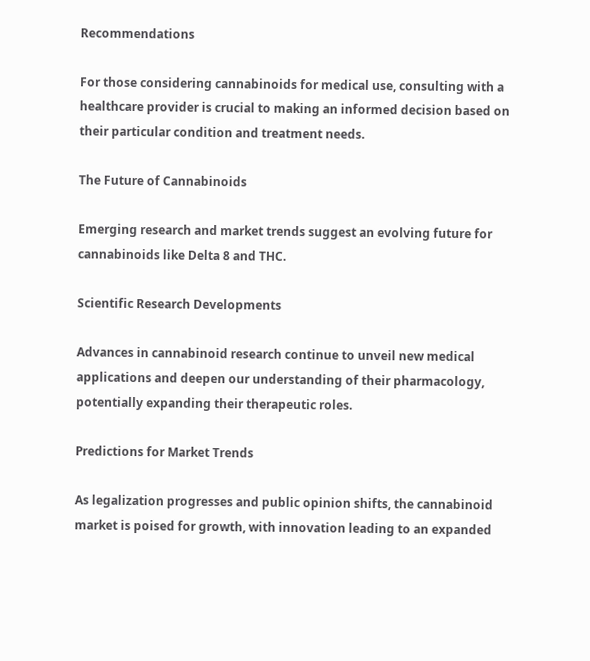Recommendations

For those considering cannabinoids for medical use, consulting with a healthcare provider is crucial to making an informed decision based on their particular condition and treatment needs.

The Future of Cannabinoids

Emerging research and market trends suggest an evolving future for cannabinoids like Delta 8 and THC.

Scientific Research Developments

Advances in cannabinoid research continue to unveil new medical applications and deepen our understanding of their pharmacology, potentially expanding their therapeutic roles.

Predictions for Market Trends

As legalization progresses and public opinion shifts, the cannabinoid market is poised for growth, with innovation leading to an expanded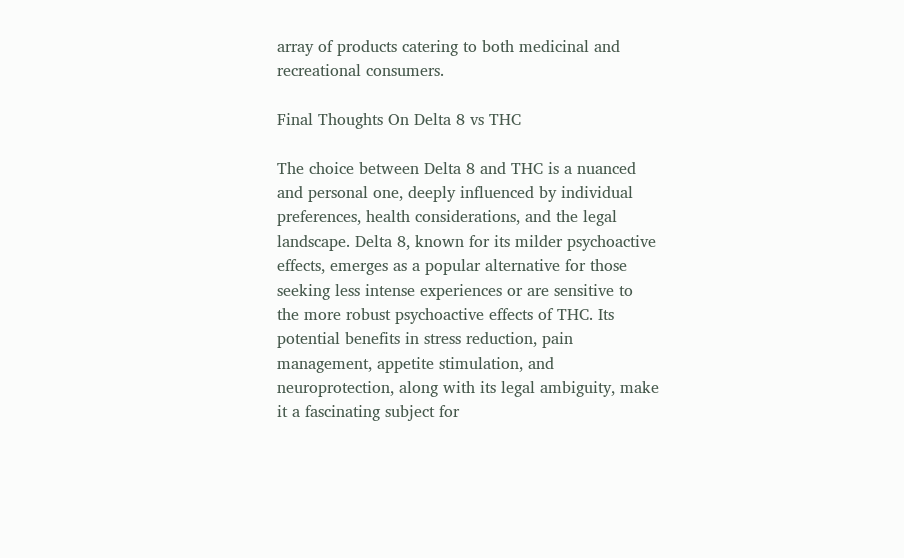array of products catering to both medicinal and recreational consumers.

Final Thoughts On Delta 8 vs THC

The choice between Delta 8 and THC is a nuanced and personal one, deeply influenced by individual preferences, health considerations, and the legal landscape. Delta 8, known for its milder psychoactive effects, emerges as a popular alternative for those seeking less intense experiences or are sensitive to the more robust psychoactive effects of THC. Its potential benefits in stress reduction, pain management, appetite stimulation, and neuroprotection, along with its legal ambiguity, make it a fascinating subject for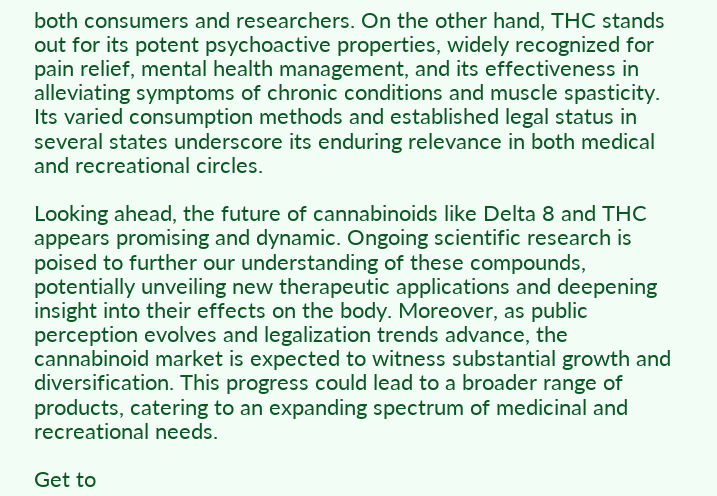both consumers and researchers. On the other hand, THC stands out for its potent psychoactive properties, widely recognized for pain relief, mental health management, and its effectiveness in alleviating symptoms of chronic conditions and muscle spasticity. Its varied consumption methods and established legal status in several states underscore its enduring relevance in both medical and recreational circles.

Looking ahead, the future of cannabinoids like Delta 8 and THC appears promising and dynamic. Ongoing scientific research is poised to further our understanding of these compounds, potentially unveiling new therapeutic applications and deepening insight into their effects on the body. Moreover, as public perception evolves and legalization trends advance, the cannabinoid market is expected to witness substantial growth and diversification. This progress could lead to a broader range of products, catering to an expanding spectrum of medicinal and recreational needs.

Get to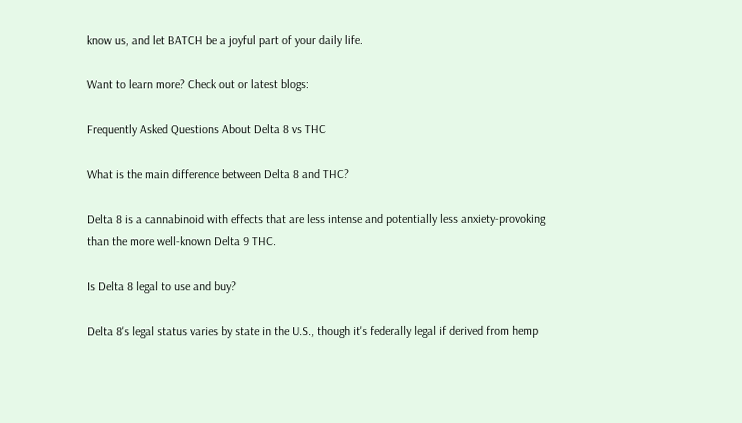know us, and let BATCH be a joyful part of your daily life.

Want to learn more? Check out or latest blogs:

Frequently Asked Questions About Delta 8 vs THC

What is the main difference between Delta 8 and THC?

Delta 8 is a cannabinoid with effects that are less intense and potentially less anxiety-provoking than the more well-known Delta 9 THC.

Is Delta 8 legal to use and buy?

Delta 8's legal status varies by state in the U.S., though it's federally legal if derived from hemp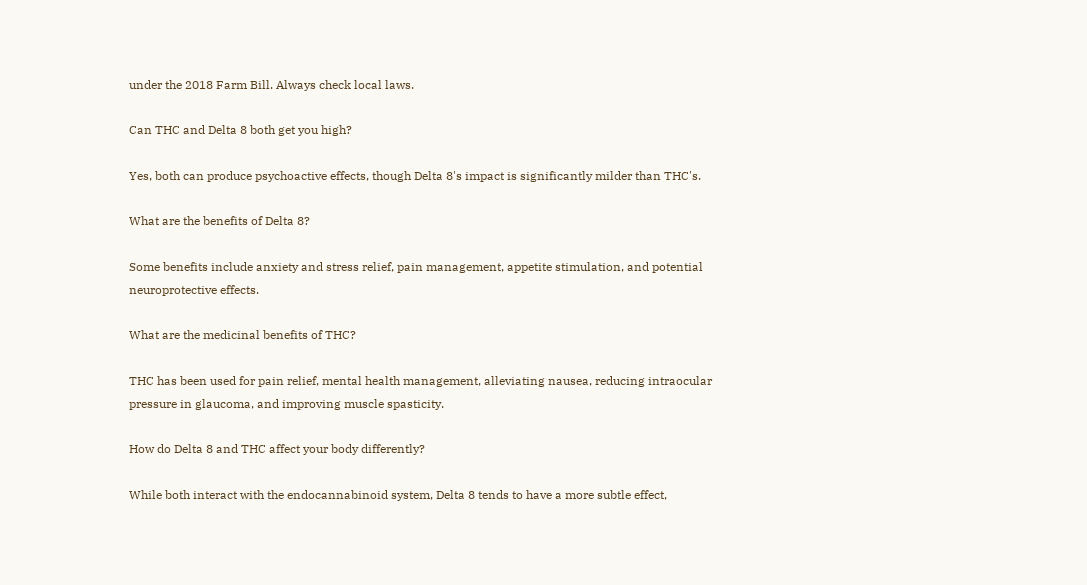under the 2018 Farm Bill. Always check local laws.

Can THC and Delta 8 both get you high?

Yes, both can produce psychoactive effects, though Delta 8's impact is significantly milder than THC's.

What are the benefits of Delta 8?

Some benefits include anxiety and stress relief, pain management, appetite stimulation, and potential neuroprotective effects.

What are the medicinal benefits of THC?

THC has been used for pain relief, mental health management, alleviating nausea, reducing intraocular pressure in glaucoma, and improving muscle spasticity.

How do Delta 8 and THC affect your body differently?

While both interact with the endocannabinoid system, Delta 8 tends to have a more subtle effect,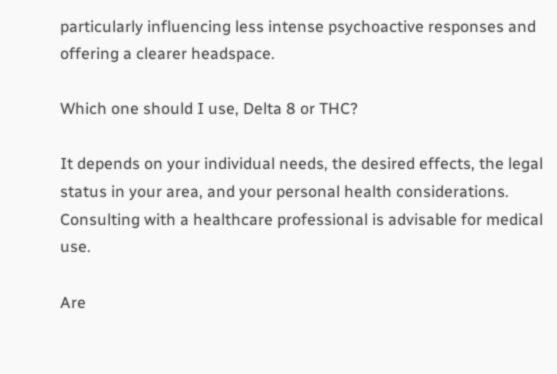particularly influencing less intense psychoactive responses and offering a clearer headspace.

Which one should I use, Delta 8 or THC?

It depends on your individual needs, the desired effects, the legal status in your area, and your personal health considerations. Consulting with a healthcare professional is advisable for medical use.

Are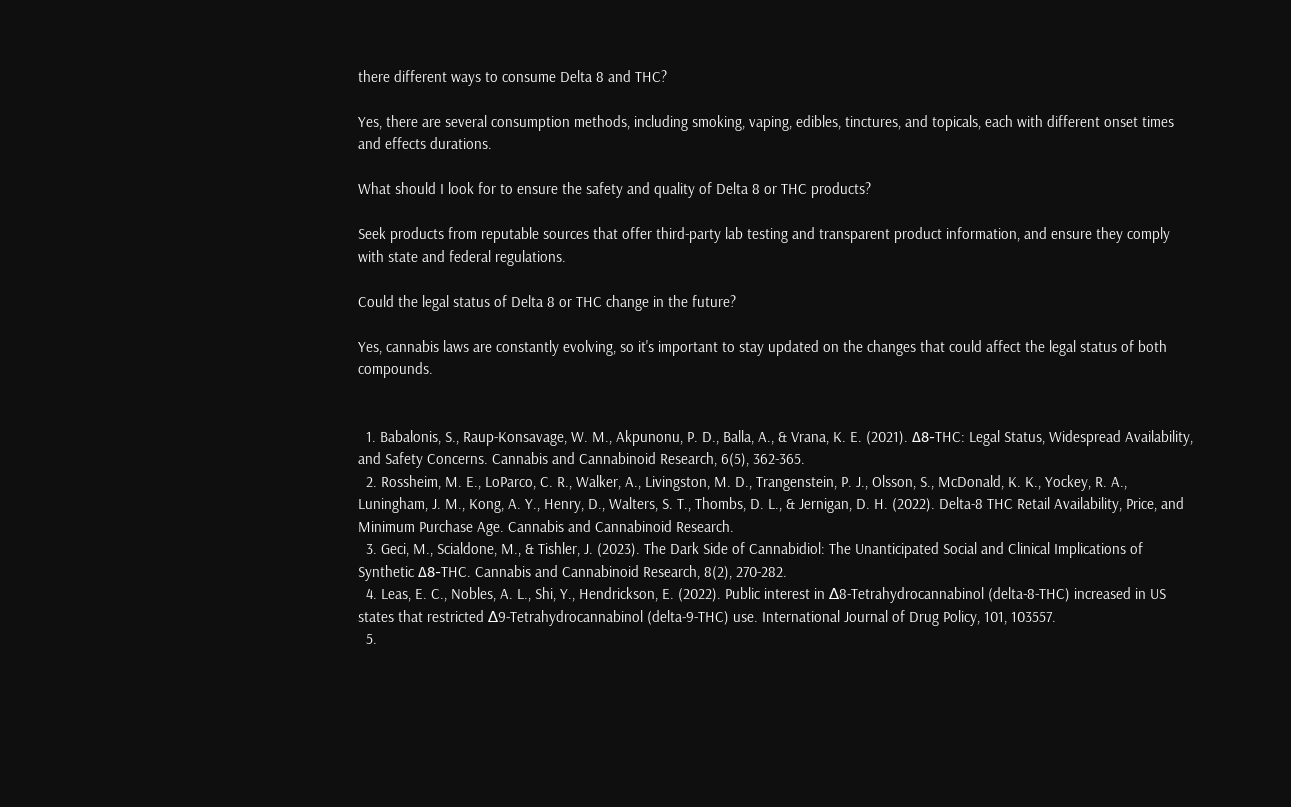there different ways to consume Delta 8 and THC?

Yes, there are several consumption methods, including smoking, vaping, edibles, tinctures, and topicals, each with different onset times and effects durations.

What should I look for to ensure the safety and quality of Delta 8 or THC products?

Seek products from reputable sources that offer third-party lab testing and transparent product information, and ensure they comply with state and federal regulations.

Could the legal status of Delta 8 or THC change in the future?

Yes, cannabis laws are constantly evolving, so it's important to stay updated on the changes that could affect the legal status of both compounds.


  1. Babalonis, S., Raup-Konsavage, W. M., Akpunonu, P. D., Balla, A., & Vrana, K. E. (2021). Δ8-THC: Legal Status, Widespread Availability, and Safety Concerns. Cannabis and Cannabinoid Research, 6(5), 362-365.
  2. Rossheim, M. E., LoParco, C. R., Walker, A., Livingston, M. D., Trangenstein, P. J., Olsson, S., McDonald, K. K., Yockey, R. A., Luningham, J. M., Kong, A. Y., Henry, D., Walters, S. T., Thombs, D. L., & Jernigan, D. H. (2022). Delta-8 THC Retail Availability, Price, and Minimum Purchase Age. Cannabis and Cannabinoid Research.
  3. Geci, M., Scialdone, M., & Tishler, J. (2023). The Dark Side of Cannabidiol: The Unanticipated Social and Clinical Implications of Synthetic Δ8-THC. Cannabis and Cannabinoid Research, 8(2), 270-282.
  4. Leas, E. C., Nobles, A. L., Shi, Y., Hendrickson, E. (2022). Public interest in ∆8-Tetrahydrocannabinol (delta-8-THC) increased in US states that restricted ∆9-Tetrahydrocannabinol (delta-9-THC) use. International Journal of Drug Policy, 101, 103557.
  5.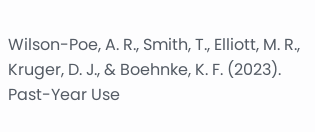Wilson-Poe, A. R., Smith, T., Elliott, M. R., Kruger, D. J., & Boehnke, K. F. (2023). Past-Year Use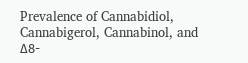Prevalence of Cannabidiol, Cannabigerol, Cannabinol, and Δ8-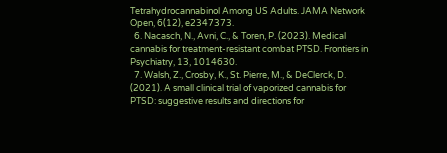Tetrahydrocannabinol Among US Adults. JAMA Network Open, 6(12), e2347373.
  6. Nacasch, N., Avni, C., & Toren, P. (2023). Medical cannabis for treatment-resistant combat PTSD. Frontiers in Psychiatry, 13, 1014630.
  7. Walsh, Z., Crosby, K., St. Pierre, M., & DeClerck, D. (2021). A small clinical trial of vaporized cannabis for PTSD: suggestive results and directions for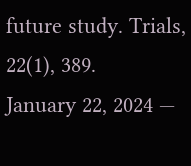future study. Trials, 22(1), 389.
January 22, 2024 —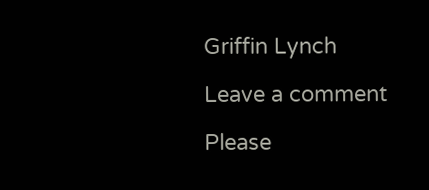Griffin Lynch

Leave a comment

Please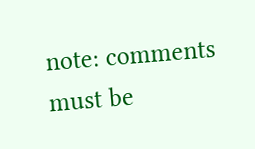note: comments must be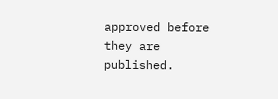approved before they are published.